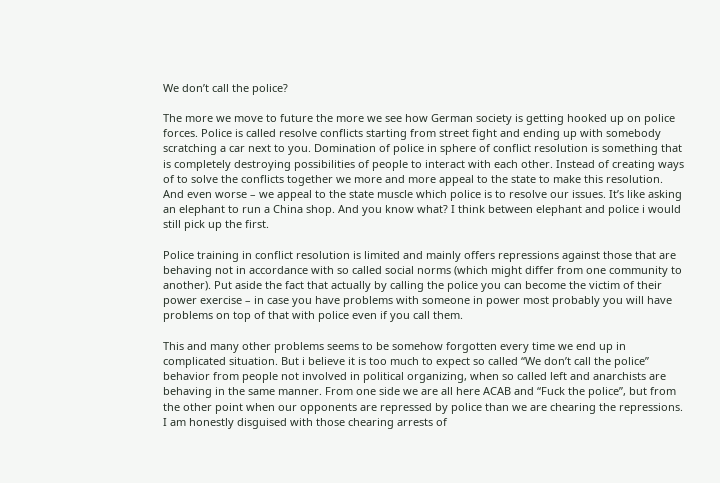We don’t call the police?

The more we move to future the more we see how German society is getting hooked up on police forces. Police is called resolve conflicts starting from street fight and ending up with somebody scratching a car next to you. Domination of police in sphere of conflict resolution is something that is completely destroying possibilities of people to interact with each other. Instead of creating ways of to solve the conflicts together we more and more appeal to the state to make this resolution. And even worse – we appeal to the state muscle which police is to resolve our issues. It’s like asking an elephant to run a China shop. And you know what? I think between elephant and police i would still pick up the first.

Police training in conflict resolution is limited and mainly offers repressions against those that are behaving not in accordance with so called social norms (which might differ from one community to another). Put aside the fact that actually by calling the police you can become the victim of their power exercise – in case you have problems with someone in power most probably you will have problems on top of that with police even if you call them.

This and many other problems seems to be somehow forgotten every time we end up in complicated situation. But i believe it is too much to expect so called “We don’t call the police” behavior from people not involved in political organizing, when so called left and anarchists are behaving in the same manner. From one side we are all here ACAB and “Fuck the police”, but from the other point when our opponents are repressed by police than we are chearing the repressions. I am honestly disguised with those chearing arrests of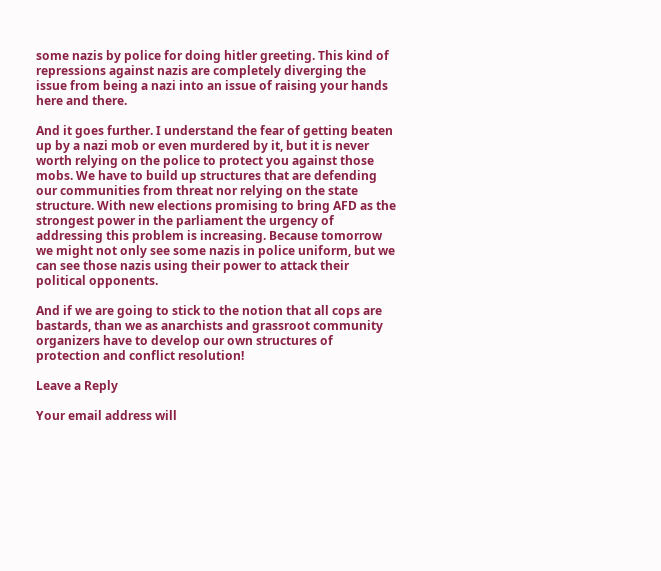some nazis by police for doing hitler greeting. This kind of repressions against nazis are completely diverging the issue from being a nazi into an issue of raising your hands here and there.

And it goes further. I understand the fear of getting beaten up by a nazi mob or even murdered by it, but it is never worth relying on the police to protect you against those mobs. We have to build up structures that are defending our communities from threat nor relying on the state structure. With new elections promising to bring AFD as the strongest power in the parliament the urgency of addressing this problem is increasing. Because tomorrow we might not only see some nazis in police uniform, but we can see those nazis using their power to attack their political opponents.

And if we are going to stick to the notion that all cops are bastards, than we as anarchists and grassroot community organizers have to develop our own structures of protection and conflict resolution!

Leave a Reply

Your email address will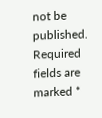not be published. Required fields are marked *